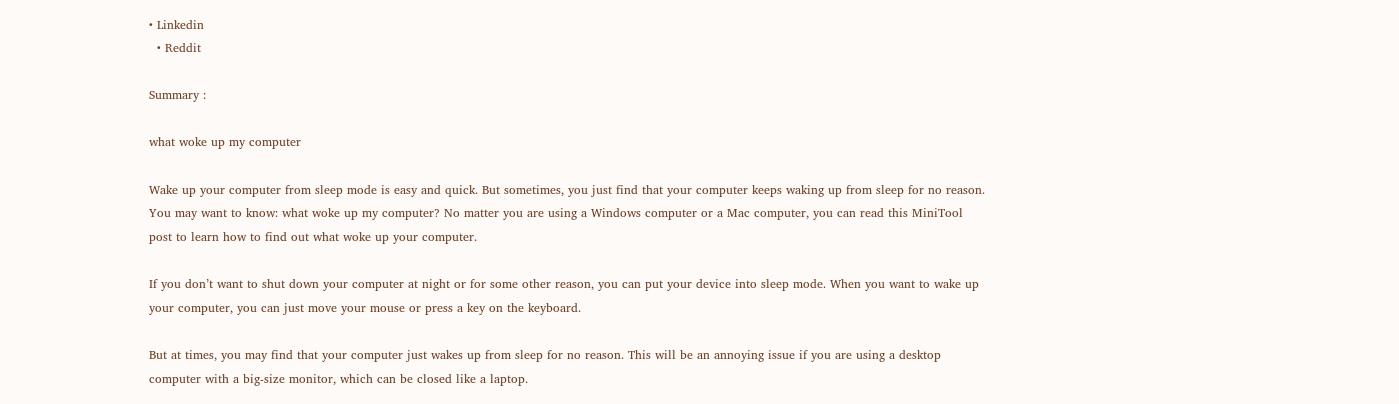• Linkedin
  • Reddit

Summary :

what woke up my computer

Wake up your computer from sleep mode is easy and quick. But sometimes, you just find that your computer keeps waking up from sleep for no reason. You may want to know: what woke up my computer? No matter you are using a Windows computer or a Mac computer, you can read this MiniTool post to learn how to find out what woke up your computer.

If you don’t want to shut down your computer at night or for some other reason, you can put your device into sleep mode. When you want to wake up your computer, you can just move your mouse or press a key on the keyboard.

But at times, you may find that your computer just wakes up from sleep for no reason. This will be an annoying issue if you are using a desktop computer with a big-size monitor, which can be closed like a laptop.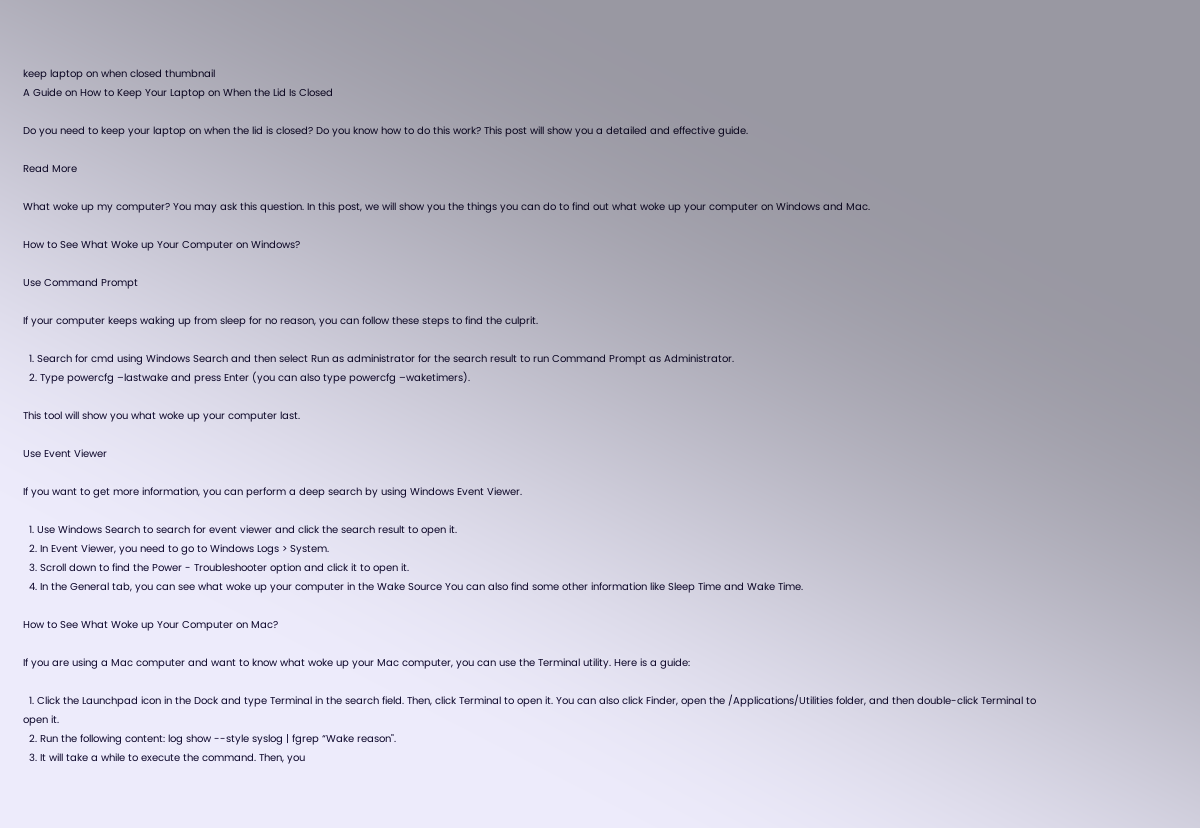keep laptop on when closed thumbnail
A Guide on How to Keep Your Laptop on When the Lid Is Closed

Do you need to keep your laptop on when the lid is closed? Do you know how to do this work? This post will show you a detailed and effective guide.

Read More

What woke up my computer? You may ask this question. In this post, we will show you the things you can do to find out what woke up your computer on Windows and Mac.

How to See What Woke up Your Computer on Windows?

Use Command Prompt

If your computer keeps waking up from sleep for no reason, you can follow these steps to find the culprit.

  1. Search for cmd using Windows Search and then select Run as administrator for the search result to run Command Prompt as Administrator.
  2. Type powercfg –lastwake and press Enter (you can also type powercfg –waketimers).

This tool will show you what woke up your computer last.

Use Event Viewer

If you want to get more information, you can perform a deep search by using Windows Event Viewer.

  1. Use Windows Search to search for event viewer and click the search result to open it.
  2. In Event Viewer, you need to go to Windows Logs > System.
  3. Scroll down to find the Power - Troubleshooter option and click it to open it.
  4. In the General tab, you can see what woke up your computer in the Wake Source You can also find some other information like Sleep Time and Wake Time.

How to See What Woke up Your Computer on Mac?

If you are using a Mac computer and want to know what woke up your Mac computer, you can use the Terminal utility. Here is a guide:

  1. Click the Launchpad icon in the Dock and type Terminal in the search field. Then, click Terminal to open it. You can also click Finder, open the /Applications/Utilities folder, and then double-click Terminal to open it.
  2. Run the following content: log show --style syslog | fgrep “Wake reason".
  3. It will take a while to execute the command. Then, you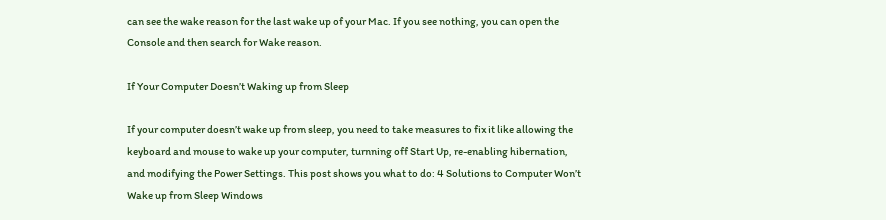can see the wake reason for the last wake up of your Mac. If you see nothing, you can open the Console and then search for Wake reason.

If Your Computer Doesn’t Waking up from Sleep

If your computer doesn’t wake up from sleep, you need to take measures to fix it like allowing the keyboard and mouse to wake up your computer, turnning off Start Up, re-enabling hibernation, and modifying the Power Settings. This post shows you what to do: 4 Solutions to Computer Won’t Wake up from Sleep Windows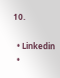10.

  • Linkedin
  •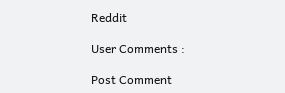Reddit

User Comments :

Post Comment